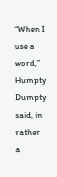“When I use a word,” Humpty Dumpty said, in rather a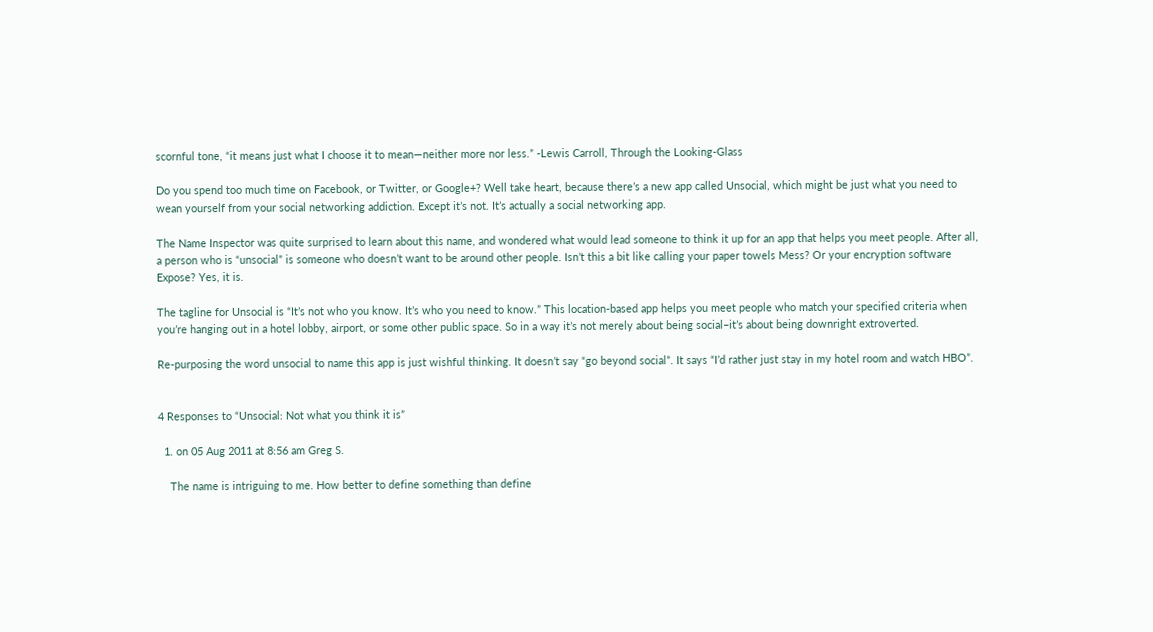scornful tone, “it means just what I choose it to mean—neither more nor less.” -Lewis Carroll, Through the Looking-Glass

Do you spend too much time on Facebook, or Twitter, or Google+? Well take heart, because there’s a new app called Unsocial, which might be just what you need to wean yourself from your social networking addiction. Except it’s not. It’s actually a social networking app.

The Name Inspector was quite surprised to learn about this name, and wondered what would lead someone to think it up for an app that helps you meet people. After all, a person who is “unsocial” is someone who doesn’t want to be around other people. Isn’t this a bit like calling your paper towels Mess? Or your encryption software Expose? Yes, it is.

The tagline for Unsocial is “It’s not who you know. It’s who you need to know.” This location-based app helps you meet people who match your specified criteria when you’re hanging out in a hotel lobby, airport, or some other public space. So in a way it’s not merely about being social–it’s about being downright extroverted.

Re-purposing the word unsocial to name this app is just wishful thinking. It doesn’t say “go beyond social”. It says “I’d rather just stay in my hotel room and watch HBO”.


4 Responses to “Unsocial: Not what you think it is”

  1. on 05 Aug 2011 at 8:56 am Greg S.

    The name is intriguing to me. How better to define something than define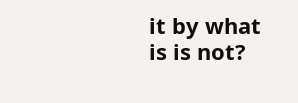it by what is is not?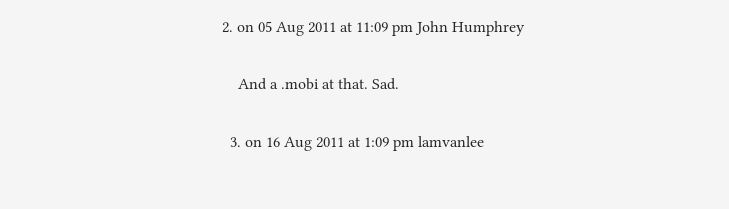2. on 05 Aug 2011 at 11:09 pm John Humphrey

    And a .mobi at that. Sad.

  3. on 16 Aug 2011 at 1:09 pm lamvanlee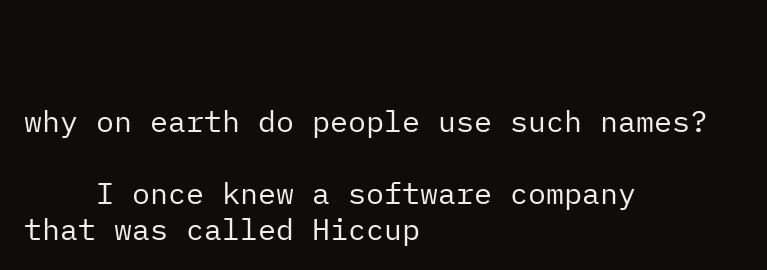why on earth do people use such names?

    I once knew a software company that was called Hiccup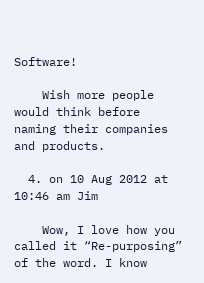Software!

    Wish more people would think before naming their companies and products.

  4. on 10 Aug 2012 at 10:46 am Jim

    Wow, I love how you called it “Re-purposing” of the word. I know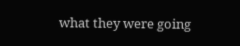what they were going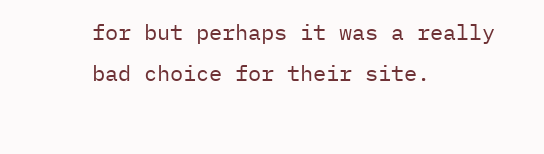for but perhaps it was a really bad choice for their site.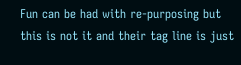Fun can be had with re-purposing but this is not it and their tag line is just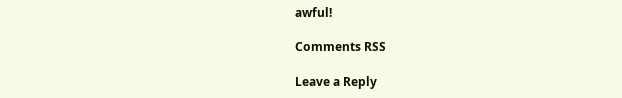awful!

Comments RSS

Leave a Reply